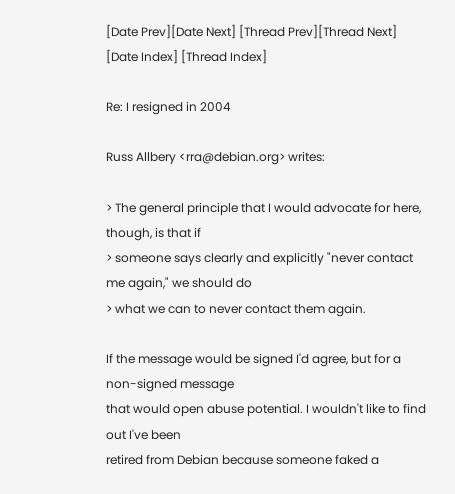[Date Prev][Date Next] [Thread Prev][Thread Next] [Date Index] [Thread Index]

Re: I resigned in 2004

Russ Allbery <rra@debian.org> writes:

> The general principle that I would advocate for here, though, is that if
> someone says clearly and explicitly "never contact me again," we should do
> what we can to never contact them again.

If the message would be signed I'd agree, but for a non-signed message
that would open abuse potential. I wouldn't like to find out I've been
retired from Debian because someone faked a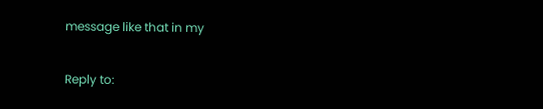message like that in my

Reply to: